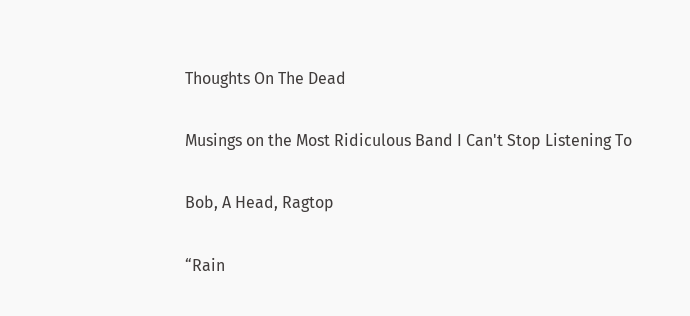Thoughts On The Dead

Musings on the Most Ridiculous Band I Can't Stop Listening To

Bob, A Head, Ragtop

“Rain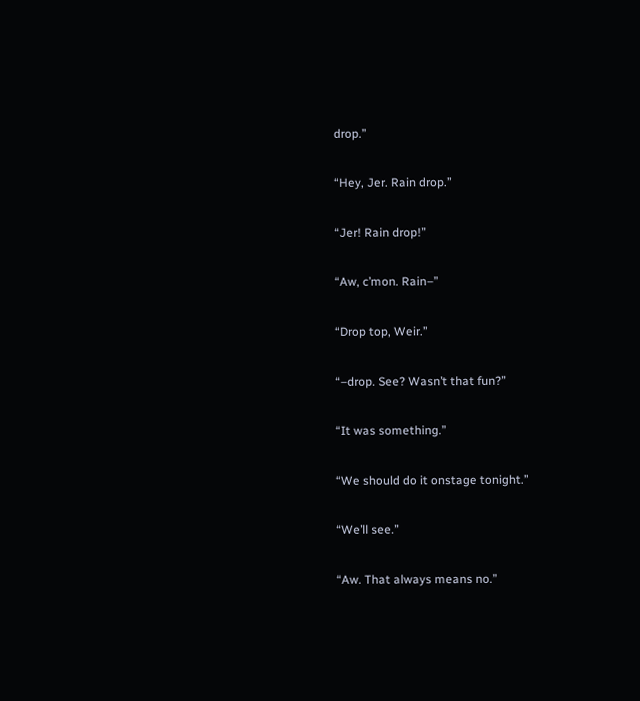drop.”

“Hey, Jer. Rain drop.”

“Jer! Rain drop!”

“Aw, c’mon. Rain–”

“Drop top, Weir.”

“–drop. See? Wasn’t that fun?”

“It was something.”

“We should do it onstage tonight.”

“We’ll see.”

“Aw. That always means no.”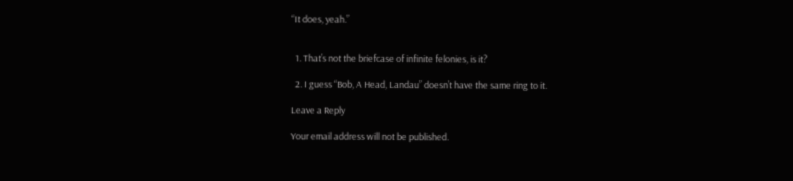“It does, yeah.”


  1. That’s not the briefcase of infinite felonies, is it?

  2. I guess “Bob, A Head, Landau” doesn’t have the same ring to it.

Leave a Reply

Your email address will not be published.